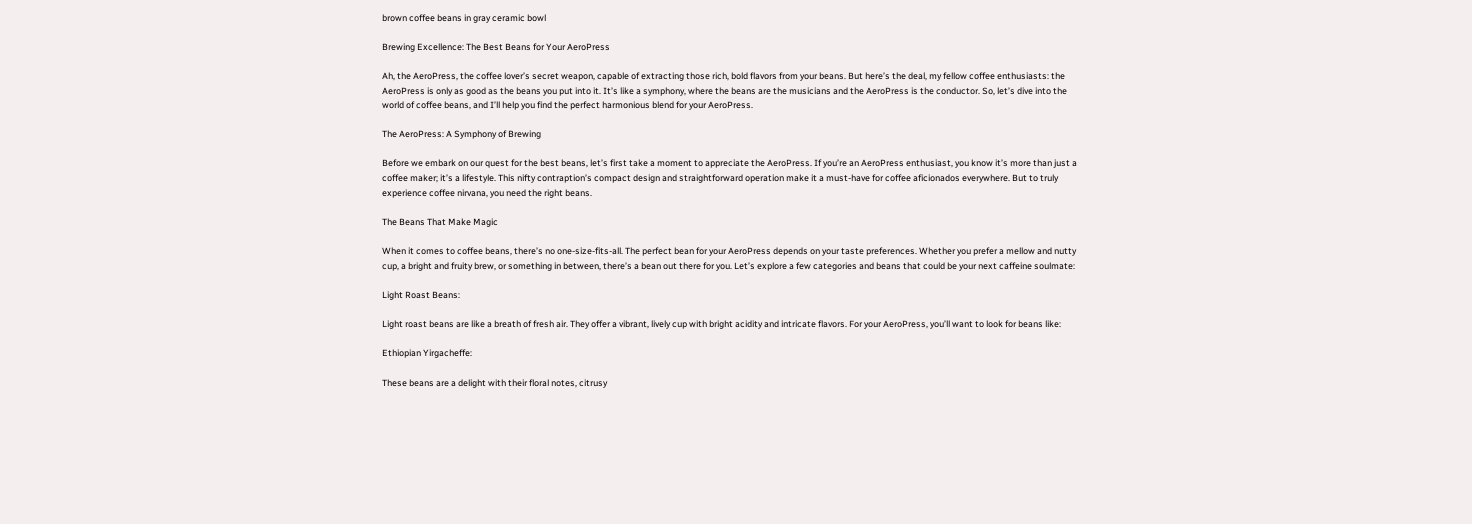brown coffee beans in gray ceramic bowl

Brewing Excellence: The Best Beans for Your AeroPress

Ah, the AeroPress, the coffee lover’s secret weapon, capable of extracting those rich, bold flavors from your beans. But here’s the deal, my fellow coffee enthusiasts: the AeroPress is only as good as the beans you put into it. It’s like a symphony, where the beans are the musicians and the AeroPress is the conductor. So, let’s dive into the world of coffee beans, and I’ll help you find the perfect harmonious blend for your AeroPress.

The AeroPress: A Symphony of Brewing

Before we embark on our quest for the best beans, let’s first take a moment to appreciate the AeroPress. If you’re an AeroPress enthusiast, you know it’s more than just a coffee maker; it’s a lifestyle. This nifty contraption’s compact design and straightforward operation make it a must-have for coffee aficionados everywhere. But to truly experience coffee nirvana, you need the right beans.

The Beans That Make Magic

When it comes to coffee beans, there’s no one-size-fits-all. The perfect bean for your AeroPress depends on your taste preferences. Whether you prefer a mellow and nutty cup, a bright and fruity brew, or something in between, there’s a bean out there for you. Let’s explore a few categories and beans that could be your next caffeine soulmate:

Light Roast Beans:

Light roast beans are like a breath of fresh air. They offer a vibrant, lively cup with bright acidity and intricate flavors. For your AeroPress, you’ll want to look for beans like:

Ethiopian Yirgacheffe:

These beans are a delight with their floral notes, citrusy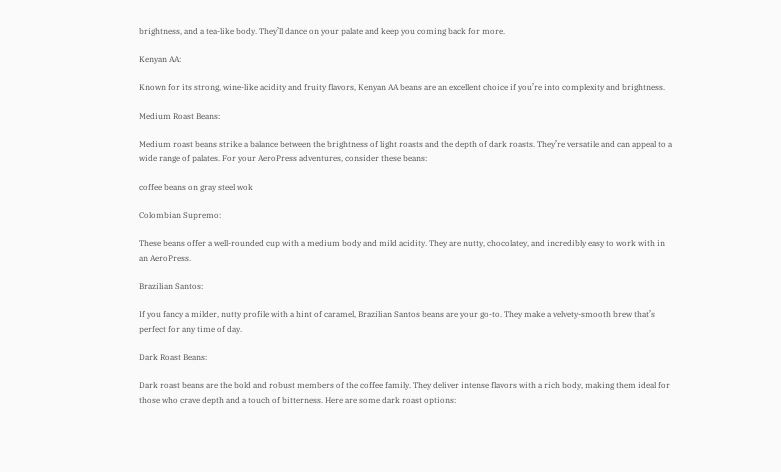brightness, and a tea-like body. They’ll dance on your palate and keep you coming back for more.

Kenyan AA:

Known for its strong, wine-like acidity and fruity flavors, Kenyan AA beans are an excellent choice if you’re into complexity and brightness.

Medium Roast Beans:

Medium roast beans strike a balance between the brightness of light roasts and the depth of dark roasts. They’re versatile and can appeal to a wide range of palates. For your AeroPress adventures, consider these beans:

coffee beans on gray steel wok

Colombian Supremo:

These beans offer a well-rounded cup with a medium body and mild acidity. They are nutty, chocolatey, and incredibly easy to work with in an AeroPress.

Brazilian Santos:

If you fancy a milder, nutty profile with a hint of caramel, Brazilian Santos beans are your go-to. They make a velvety-smooth brew that’s perfect for any time of day.

Dark Roast Beans:

Dark roast beans are the bold and robust members of the coffee family. They deliver intense flavors with a rich body, making them ideal for those who crave depth and a touch of bitterness. Here are some dark roast options: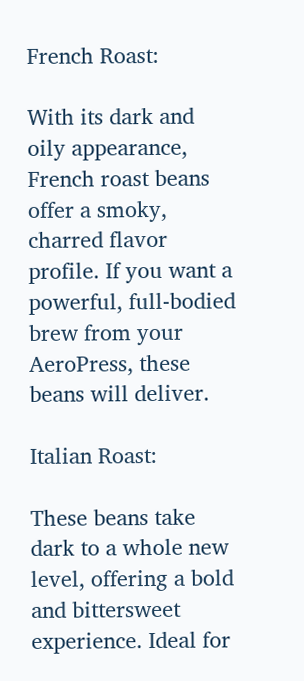French Roast:

With its dark and oily appearance, French roast beans offer a smoky, charred flavor profile. If you want a powerful, full-bodied brew from your AeroPress, these beans will deliver.

Italian Roast:

These beans take dark to a whole new level, offering a bold and bittersweet experience. Ideal for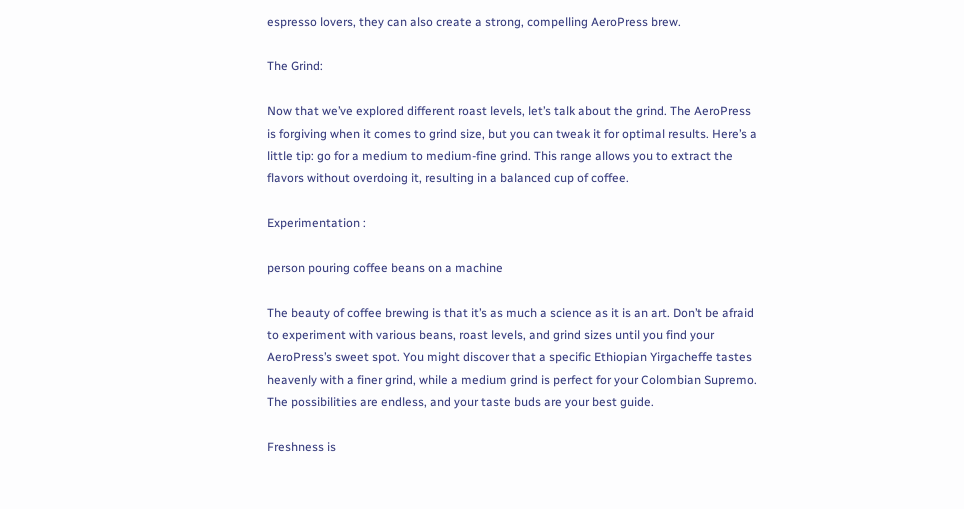espresso lovers, they can also create a strong, compelling AeroPress brew.

The Grind:

Now that we’ve explored different roast levels, let’s talk about the grind. The AeroPress is forgiving when it comes to grind size, but you can tweak it for optimal results. Here’s a little tip: go for a medium to medium-fine grind. This range allows you to extract the flavors without overdoing it, resulting in a balanced cup of coffee.

Experimentation :

person pouring coffee beans on a machine

The beauty of coffee brewing is that it’s as much a science as it is an art. Don’t be afraid to experiment with various beans, roast levels, and grind sizes until you find your AeroPress’s sweet spot. You might discover that a specific Ethiopian Yirgacheffe tastes heavenly with a finer grind, while a medium grind is perfect for your Colombian Supremo. The possibilities are endless, and your taste buds are your best guide.

Freshness is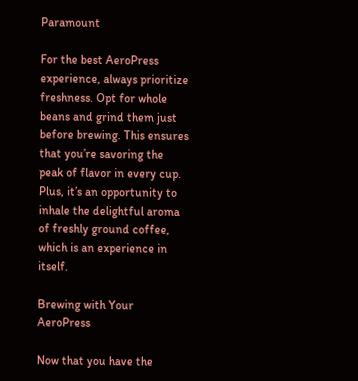Paramount

For the best AeroPress experience, always prioritize freshness. Opt for whole beans and grind them just before brewing. This ensures that you’re savoring the peak of flavor in every cup. Plus, it’s an opportunity to inhale the delightful aroma of freshly ground coffee, which is an experience in itself.

Brewing with Your AeroPress

Now that you have the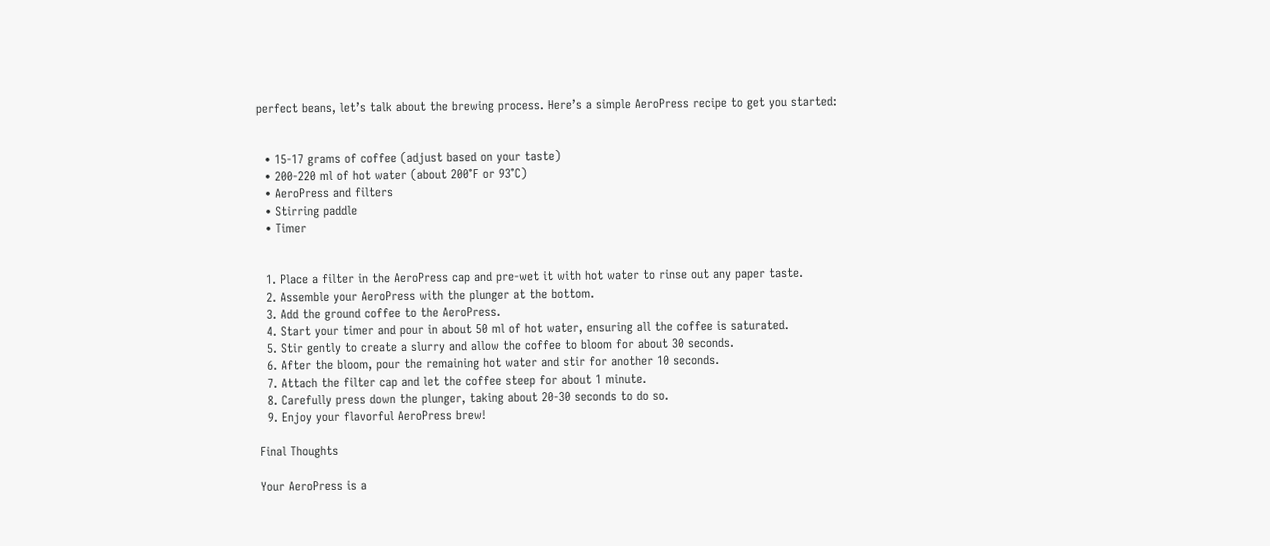perfect beans, let’s talk about the brewing process. Here’s a simple AeroPress recipe to get you started:


  • 15-17 grams of coffee (adjust based on your taste)
  • 200-220 ml of hot water (about 200°F or 93°C)
  • AeroPress and filters
  • Stirring paddle
  • Timer


  1. Place a filter in the AeroPress cap and pre-wet it with hot water to rinse out any paper taste.
  2. Assemble your AeroPress with the plunger at the bottom.
  3. Add the ground coffee to the AeroPress.
  4. Start your timer and pour in about 50 ml of hot water, ensuring all the coffee is saturated.
  5. Stir gently to create a slurry and allow the coffee to bloom for about 30 seconds.
  6. After the bloom, pour the remaining hot water and stir for another 10 seconds.
  7. Attach the filter cap and let the coffee steep for about 1 minute.
  8. Carefully press down the plunger, taking about 20-30 seconds to do so.
  9. Enjoy your flavorful AeroPress brew!

Final Thoughts

Your AeroPress is a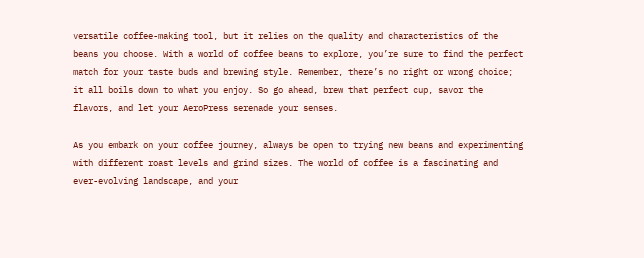versatile coffee-making tool, but it relies on the quality and characteristics of the beans you choose. With a world of coffee beans to explore, you’re sure to find the perfect match for your taste buds and brewing style. Remember, there’s no right or wrong choice; it all boils down to what you enjoy. So go ahead, brew that perfect cup, savor the flavors, and let your AeroPress serenade your senses.

As you embark on your coffee journey, always be open to trying new beans and experimenting with different roast levels and grind sizes. The world of coffee is a fascinating and ever-evolving landscape, and your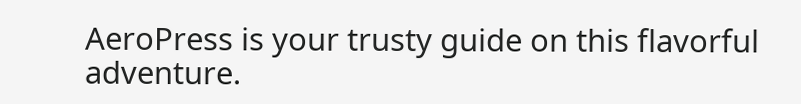AeroPress is your trusty guide on this flavorful adventure.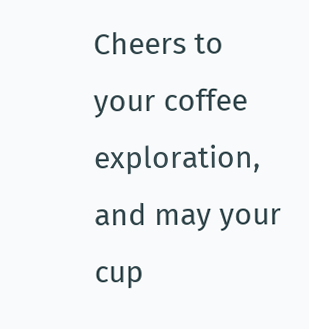Cheers to your coffee exploration, and may your cup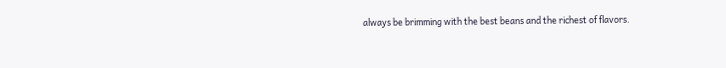always be brimming with the best beans and the richest of flavors.